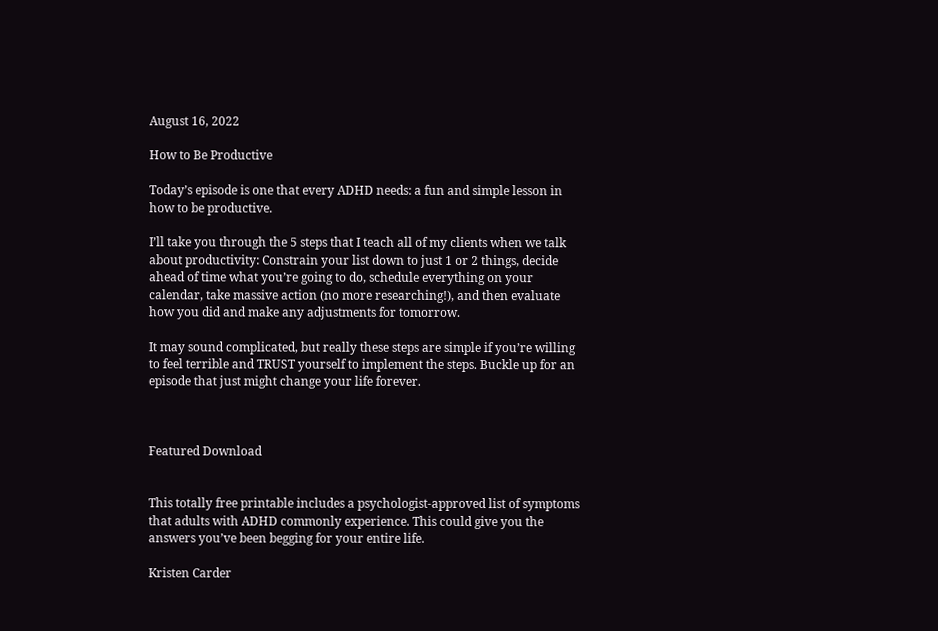August 16, 2022

How to Be Productive

Today’s episode is one that every ADHD needs: a fun and simple lesson in how to be productive.

I’ll take you through the 5 steps that I teach all of my clients when we talk about productivity: Constrain your list down to just 1 or 2 things, decide ahead of time what you’re going to do, schedule everything on your calendar, take massive action (no more researching!), and then evaluate how you did and make any adjustments for tomorrow.

It may sound complicated, but really these steps are simple if you’re willing to feel terrible and TRUST yourself to implement the steps. Buckle up for an episode that just might change your life forever.



Featured Download


This totally free printable includes a psychologist-approved list of symptoms that adults with ADHD commonly experience. This could give you the answers you’ve been begging for your entire life.

Kristen Carder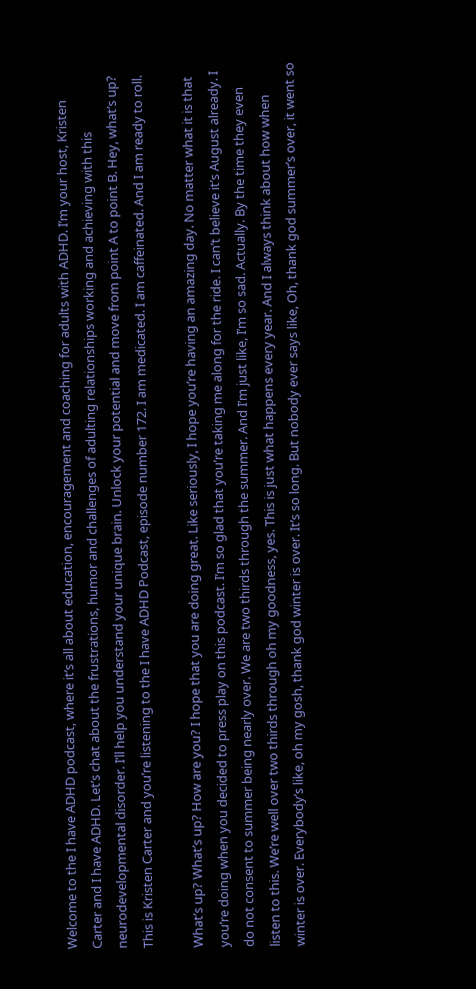Welcome to the I have ADHD podcast, where it’s all about education, encouragement and coaching for adults with ADHD. I’m your host, Kristen Carter and I have ADHD. Let’s chat about the frustrations, humor and challenges of adulting relationships working and achieving with this neurodevelopmental disorder. I’ll help you understand your unique brain. Unlock your potential and move from point A to point B. Hey, what’s up? This is Kristen Carter and you’re listening to the I have ADHD Podcast, episode number 172. I am medicated. I am caffeinated. And I am ready to roll.

What’s up? What’s up? How are you? I hope that you are doing great. Like seriously, I hope you’re having an amazing day. No matter what it is that you’re doing when you decided to press play on this podcast. I’m so glad that you’re taking me along for the ride. I can’t believe it’s August already. I do not consent to summer being nearly over. We are two thirds through the summer. And I’m just like, I’m so sad. Actually. By the time they even listen to this. We’re well over two thirds through oh my goodness, yes. This is just what happens every year. And I always think about how when winter is over. Everybody’s like, oh my gosh, thank god winter is over. It’s so long. But nobody ever says like, Oh, thank god summer’s over, it went so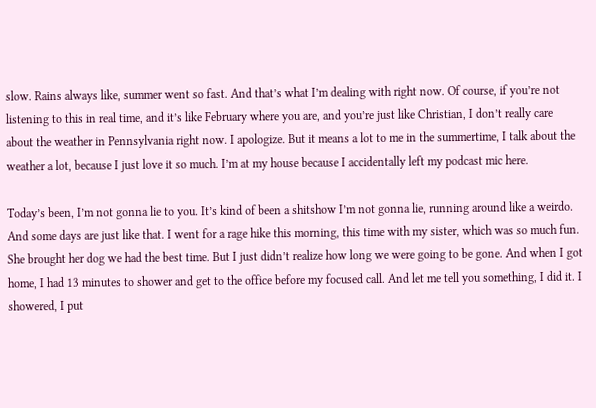slow. Rains always like, summer went so fast. And that’s what I’m dealing with right now. Of course, if you’re not listening to this in real time, and it’s like February where you are, and you’re just like Christian, I don’t really care about the weather in Pennsylvania right now. I apologize. But it means a lot to me in the summertime, I talk about the weather a lot, because I just love it so much. I’m at my house because I accidentally left my podcast mic here.

Today’s been, I’m not gonna lie to you. It’s kind of been a shitshow I’m not gonna lie, running around like a weirdo. And some days are just like that. I went for a rage hike this morning, this time with my sister, which was so much fun. She brought her dog we had the best time. But I just didn’t realize how long we were going to be gone. And when I got home, I had 13 minutes to shower and get to the office before my focused call. And let me tell you something, I did it. I showered, I put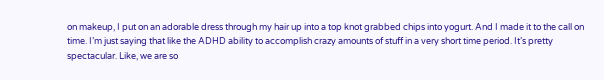on makeup, I put on an adorable dress through my hair up into a top knot grabbed chips into yogurt. And I made it to the call on time. I’m just saying that like the ADHD ability to accomplish crazy amounts of stuff in a very short time period. It’s pretty spectacular. Like, we are so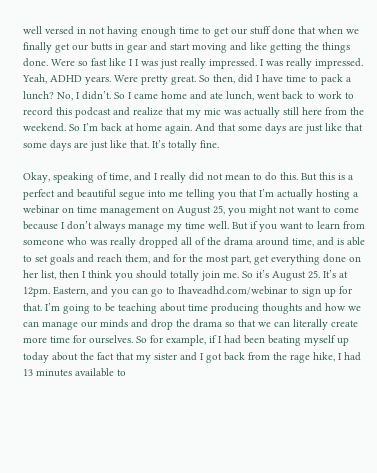well versed in not having enough time to get our stuff done that when we finally get our butts in gear and start moving and like getting the things done. Were so fast like I I was just really impressed. I was really impressed. Yeah, ADHD years. Were pretty great. So then, did I have time to pack a lunch? No, I didn’t. So I came home and ate lunch, went back to work to record this podcast and realize that my mic was actually still here from the weekend. So I’m back at home again. And that some days are just like that some days are just like that. It’s totally fine.

Okay, speaking of time, and I really did not mean to do this. But this is a perfect and beautiful segue into me telling you that I’m actually hosting a webinar on time management on August 25, you might not want to come because I don’t always manage my time well. But if you want to learn from someone who was really dropped all of the drama around time, and is able to set goals and reach them, and for the most part, get everything done on her list, then I think you should totally join me. So it’s August 25. It’s at 12pm. Eastern, and you can go to Ihaveadhd.com/webinar to sign up for that. I’m going to be teaching about time producing thoughts and how we can manage our minds and drop the drama so that we can literally create more time for ourselves. So for example, if I had been beating myself up today about the fact that my sister and I got back from the rage hike, I had 13 minutes available to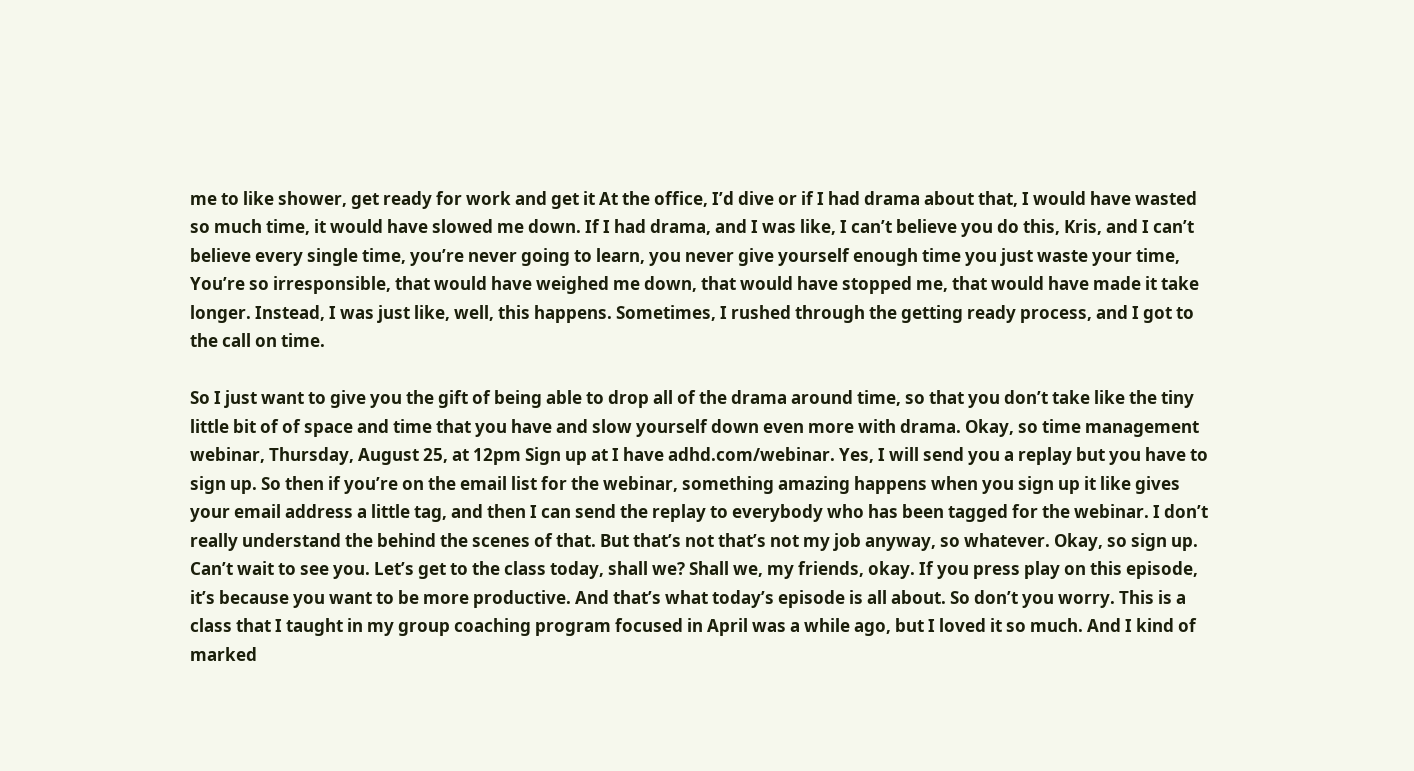me to like shower, get ready for work and get it At the office, I’d dive or if I had drama about that, I would have wasted so much time, it would have slowed me down. If I had drama, and I was like, I can’t believe you do this, Kris, and I can’t believe every single time, you’re never going to learn, you never give yourself enough time you just waste your time, You’re so irresponsible, that would have weighed me down, that would have stopped me, that would have made it take longer. Instead, I was just like, well, this happens. Sometimes, I rushed through the getting ready process, and I got to the call on time.

So I just want to give you the gift of being able to drop all of the drama around time, so that you don’t take like the tiny little bit of of space and time that you have and slow yourself down even more with drama. Okay, so time management webinar, Thursday, August 25, at 12pm Sign up at I have adhd.com/webinar. Yes, I will send you a replay but you have to sign up. So then if you’re on the email list for the webinar, something amazing happens when you sign up it like gives your email address a little tag, and then I can send the replay to everybody who has been tagged for the webinar. I don’t really understand the behind the scenes of that. But that’s not that’s not my job anyway, so whatever. Okay, so sign up. Can’t wait to see you. Let’s get to the class today, shall we? Shall we, my friends, okay. If you press play on this episode, it’s because you want to be more productive. And that’s what today’s episode is all about. So don’t you worry. This is a class that I taught in my group coaching program focused in April was a while ago, but I loved it so much. And I kind of marked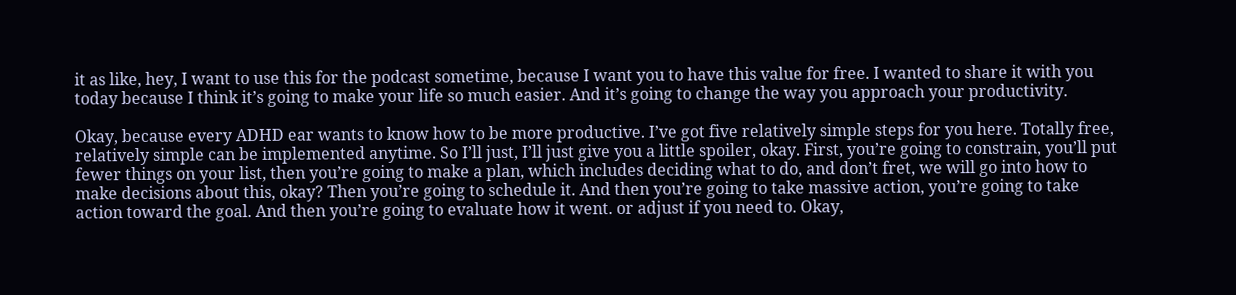it as like, hey, I want to use this for the podcast sometime, because I want you to have this value for free. I wanted to share it with you today because I think it’s going to make your life so much easier. And it’s going to change the way you approach your productivity.

Okay, because every ADHD ear wants to know how to be more productive. I’ve got five relatively simple steps for you here. Totally free, relatively simple can be implemented anytime. So I’ll just, I’ll just give you a little spoiler, okay. First, you’re going to constrain, you’ll put fewer things on your list, then you’re going to make a plan, which includes deciding what to do, and don’t fret, we will go into how to make decisions about this, okay? Then you’re going to schedule it. And then you’re going to take massive action, you’re going to take action toward the goal. And then you’re going to evaluate how it went. or adjust if you need to. Okay,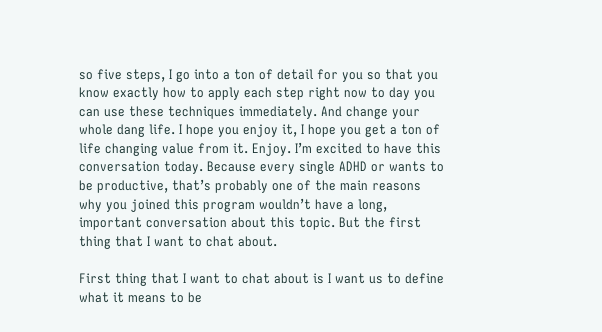so five steps, I go into a ton of detail for you so that you know exactly how to apply each step right now to day you can use these techniques immediately. And change your whole dang life. I hope you enjoy it, I hope you get a ton of life changing value from it. Enjoy. I’m excited to have this conversation today. Because every single ADHD or wants to be productive, that’s probably one of the main reasons why you joined this program wouldn’t have a long, important conversation about this topic. But the first thing that I want to chat about.

First thing that I want to chat about is I want us to define what it means to be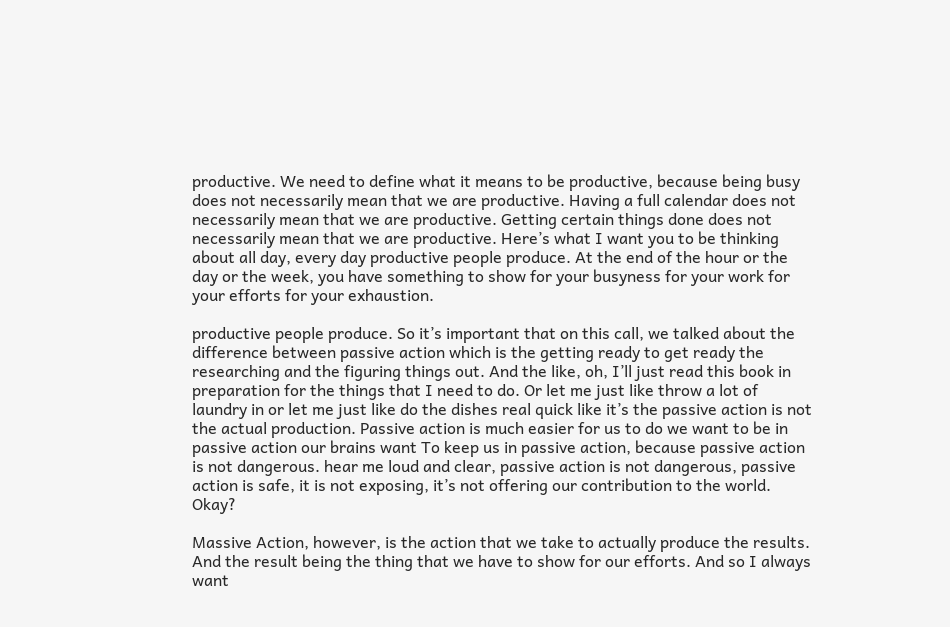productive. We need to define what it means to be productive, because being busy does not necessarily mean that we are productive. Having a full calendar does not necessarily mean that we are productive. Getting certain things done does not necessarily mean that we are productive. Here’s what I want you to be thinking about all day, every day productive people produce. At the end of the hour or the day or the week, you have something to show for your busyness for your work for your efforts for your exhaustion.

productive people produce. So it’s important that on this call, we talked about the difference between passive action which is the getting ready to get ready the researching and the figuring things out. And the like, oh, I’ll just read this book in preparation for the things that I need to do. Or let me just like throw a lot of laundry in or let me just like do the dishes real quick like it’s the passive action is not the actual production. Passive action is much easier for us to do we want to be in passive action our brains want To keep us in passive action, because passive action is not dangerous. hear me loud and clear, passive action is not dangerous, passive action is safe, it is not exposing, it’s not offering our contribution to the world. Okay?

Massive Action, however, is the action that we take to actually produce the results. And the result being the thing that we have to show for our efforts. And so I always want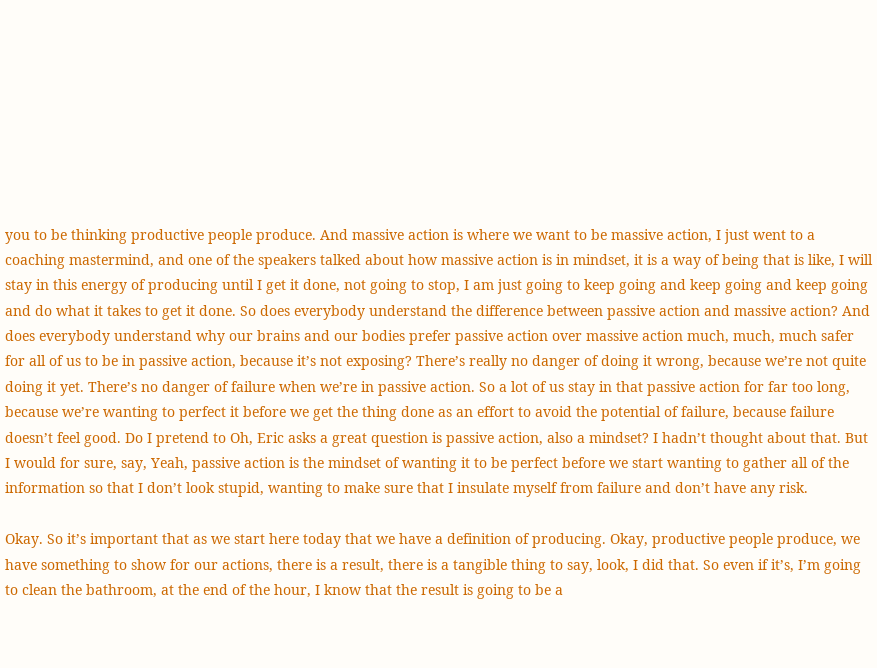you to be thinking productive people produce. And massive action is where we want to be massive action, I just went to a coaching mastermind, and one of the speakers talked about how massive action is in mindset, it is a way of being that is like, I will stay in this energy of producing until I get it done, not going to stop, I am just going to keep going and keep going and keep going and do what it takes to get it done. So does everybody understand the difference between passive action and massive action? And does everybody understand why our brains and our bodies prefer passive action over massive action much, much, much safer for all of us to be in passive action, because it’s not exposing? There’s really no danger of doing it wrong, because we’re not quite doing it yet. There’s no danger of failure when we’re in passive action. So a lot of us stay in that passive action for far too long, because we’re wanting to perfect it before we get the thing done as an effort to avoid the potential of failure, because failure doesn’t feel good. Do I pretend to Oh, Eric asks a great question is passive action, also a mindset? I hadn’t thought about that. But I would for sure, say, Yeah, passive action is the mindset of wanting it to be perfect before we start wanting to gather all of the information so that I don’t look stupid, wanting to make sure that I insulate myself from failure and don’t have any risk.

Okay. So it’s important that as we start here today that we have a definition of producing. Okay, productive people produce, we have something to show for our actions, there is a result, there is a tangible thing to say, look, I did that. So even if it’s, I’m going to clean the bathroom, at the end of the hour, I know that the result is going to be a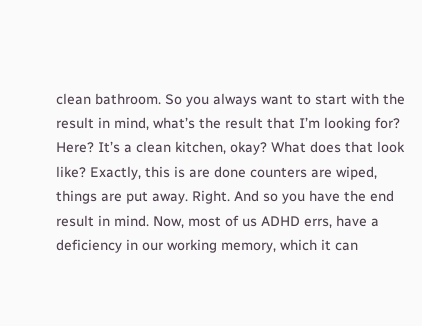clean bathroom. So you always want to start with the result in mind, what’s the result that I’m looking for? Here? It’s a clean kitchen, okay? What does that look like? Exactly, this is are done counters are wiped, things are put away. Right. And so you have the end result in mind. Now, most of us ADHD errs, have a deficiency in our working memory, which it can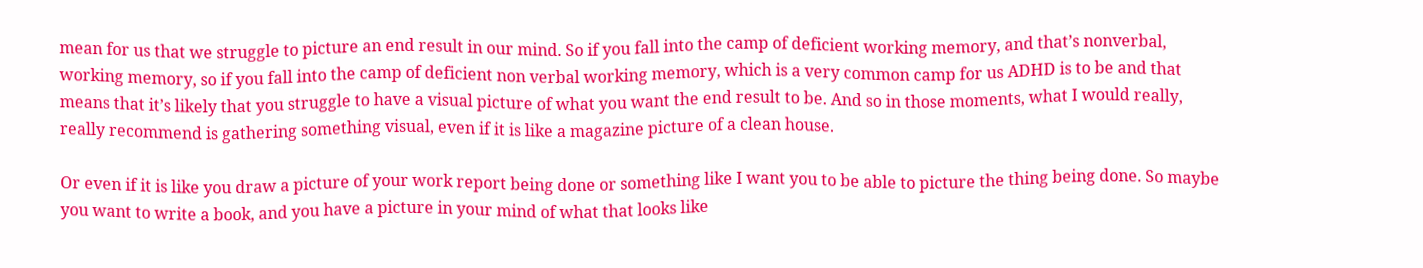mean for us that we struggle to picture an end result in our mind. So if you fall into the camp of deficient working memory, and that’s nonverbal, working memory, so if you fall into the camp of deficient non verbal working memory, which is a very common camp for us ADHD is to be and that means that it’s likely that you struggle to have a visual picture of what you want the end result to be. And so in those moments, what I would really, really recommend is gathering something visual, even if it is like a magazine picture of a clean house.

Or even if it is like you draw a picture of your work report being done or something like I want you to be able to picture the thing being done. So maybe you want to write a book, and you have a picture in your mind of what that looks like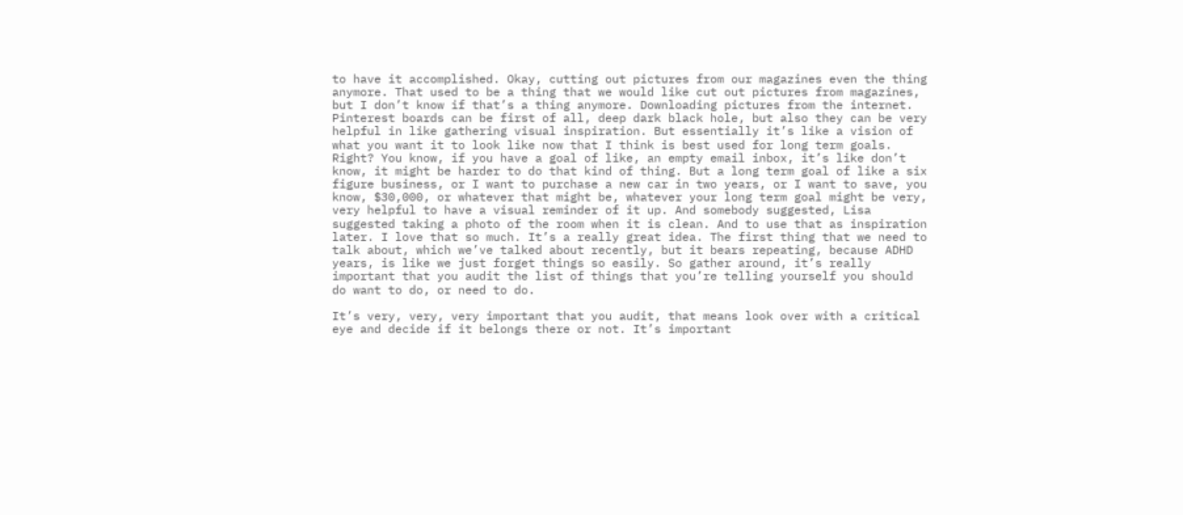to have it accomplished. Okay, cutting out pictures from our magazines even the thing anymore. That used to be a thing that we would like cut out pictures from magazines, but I don’t know if that’s a thing anymore. Downloading pictures from the internet. Pinterest boards can be first of all, deep dark black hole, but also they can be very helpful in like gathering visual inspiration. But essentially it’s like a vision of what you want it to look like now that I think is best used for long term goals. Right? You know, if you have a goal of like, an empty email inbox, it’s like don’t know, it might be harder to do that kind of thing. But a long term goal of like a six figure business, or I want to purchase a new car in two years, or I want to save, you know, $30,000, or whatever that might be, whatever your long term goal might be very, very helpful to have a visual reminder of it up. And somebody suggested, Lisa suggested taking a photo of the room when it is clean. And to use that as inspiration later. I love that so much. It’s a really great idea. The first thing that we need to talk about, which we’ve talked about recently, but it bears repeating, because ADHD years, is like we just forget things so easily. So gather around, it’s really important that you audit the list of things that you’re telling yourself you should do want to do, or need to do.

It’s very, very, very important that you audit, that means look over with a critical eye and decide if it belongs there or not. It’s important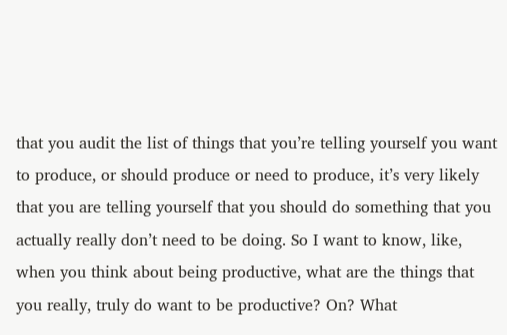that you audit the list of things that you’re telling yourself you want to produce, or should produce or need to produce, it’s very likely that you are telling yourself that you should do something that you actually really don’t need to be doing. So I want to know, like, when you think about being productive, what are the things that you really, truly do want to be productive? On? What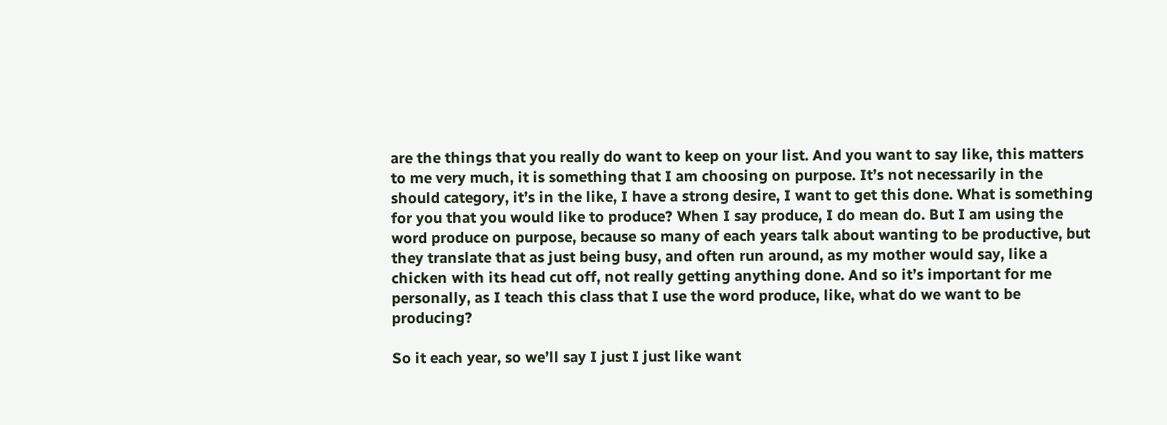are the things that you really do want to keep on your list. And you want to say like, this matters to me very much, it is something that I am choosing on purpose. It’s not necessarily in the should category, it’s in the like, I have a strong desire, I want to get this done. What is something for you that you would like to produce? When I say produce, I do mean do. But I am using the word produce on purpose, because so many of each years talk about wanting to be productive, but they translate that as just being busy, and often run around, as my mother would say, like a chicken with its head cut off, not really getting anything done. And so it’s important for me personally, as I teach this class that I use the word produce, like, what do we want to be producing?

So it each year, so we’ll say I just I just like want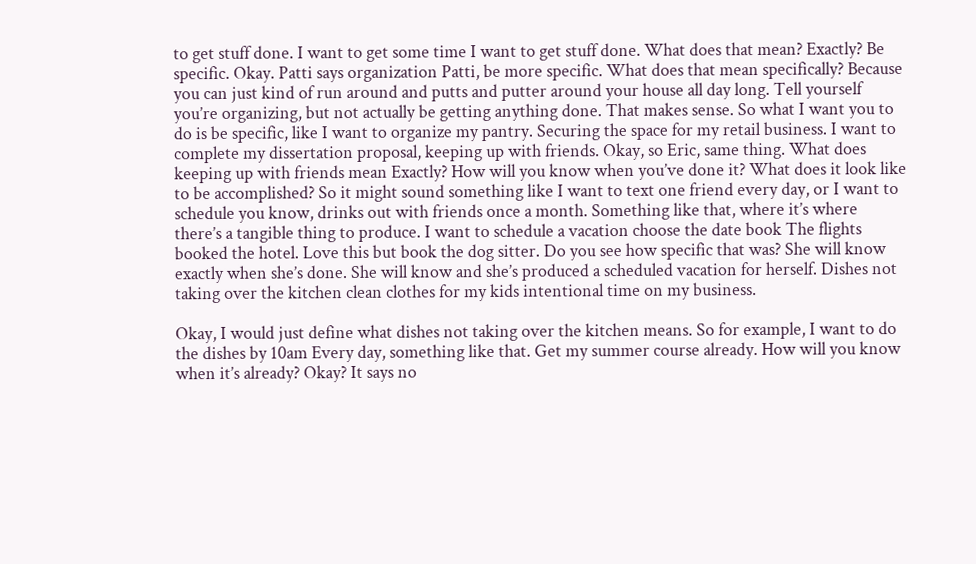to get stuff done. I want to get some time I want to get stuff done. What does that mean? Exactly? Be specific. Okay. Patti says organization Patti, be more specific. What does that mean specifically? Because you can just kind of run around and putts and putter around your house all day long. Tell yourself you’re organizing, but not actually be getting anything done. That makes sense. So what I want you to do is be specific, like I want to organize my pantry. Securing the space for my retail business. I want to complete my dissertation proposal, keeping up with friends. Okay, so Eric, same thing. What does keeping up with friends mean Exactly? How will you know when you’ve done it? What does it look like to be accomplished? So it might sound something like I want to text one friend every day, or I want to schedule you know, drinks out with friends once a month. Something like that, where it’s where there’s a tangible thing to produce. I want to schedule a vacation choose the date book The flights booked the hotel. Love this but book the dog sitter. Do you see how specific that was? She will know exactly when she’s done. She will know and she’s produced a scheduled vacation for herself. Dishes not taking over the kitchen clean clothes for my kids intentional time on my business.

Okay, I would just define what dishes not taking over the kitchen means. So for example, I want to do the dishes by 10am Every day, something like that. Get my summer course already. How will you know when it’s already? Okay? It says no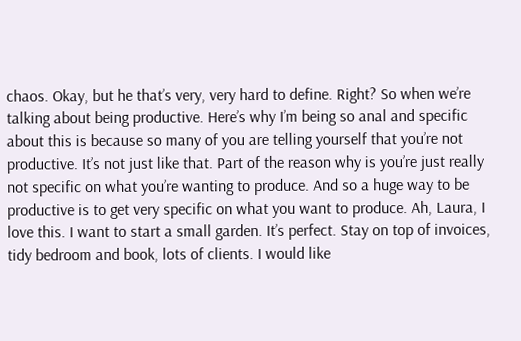chaos. Okay, but he that’s very, very hard to define. Right? So when we’re talking about being productive. Here’s why I’m being so anal and specific about this is because so many of you are telling yourself that you’re not productive. It’s not just like that. Part of the reason why is you’re just really not specific on what you’re wanting to produce. And so a huge way to be productive is to get very specific on what you want to produce. Ah, Laura, I love this. I want to start a small garden. It’s perfect. Stay on top of invoices, tidy bedroom and book, lots of clients. I would like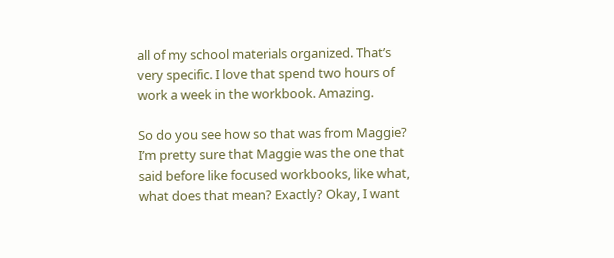all of my school materials organized. That’s very specific. I love that spend two hours of work a week in the workbook. Amazing.

So do you see how so that was from Maggie? I’m pretty sure that Maggie was the one that said before like focused workbooks, like what, what does that mean? Exactly? Okay, I want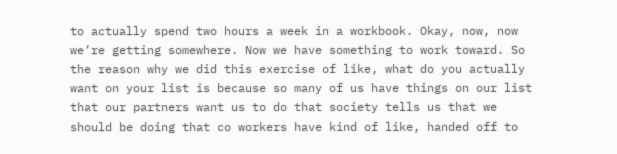to actually spend two hours a week in a workbook. Okay, now, now we’re getting somewhere. Now we have something to work toward. So the reason why we did this exercise of like, what do you actually want on your list is because so many of us have things on our list that our partners want us to do that society tells us that we should be doing that co workers have kind of like, handed off to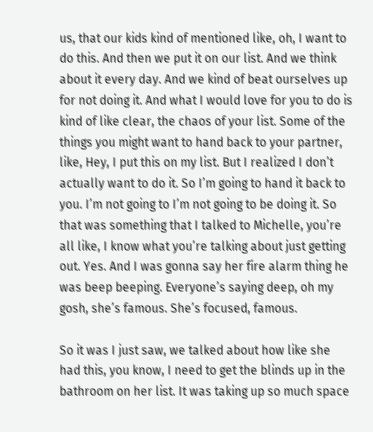us, that our kids kind of mentioned like, oh, I want to do this. And then we put it on our list. And we think about it every day. And we kind of beat ourselves up for not doing it. And what I would love for you to do is kind of like clear, the chaos of your list. Some of the things you might want to hand back to your partner, like, Hey, I put this on my list. But I realized I don’t actually want to do it. So I’m going to hand it back to you. I’m not going to I’m not going to be doing it. So that was something that I talked to Michelle, you’re all like, I know what you’re talking about just getting out. Yes. And I was gonna say her fire alarm thing he was beep beeping. Everyone’s saying deep, oh my gosh, she’s famous. She’s focused, famous.

So it was I just saw, we talked about how like she had this, you know, I need to get the blinds up in the bathroom on her list. It was taking up so much space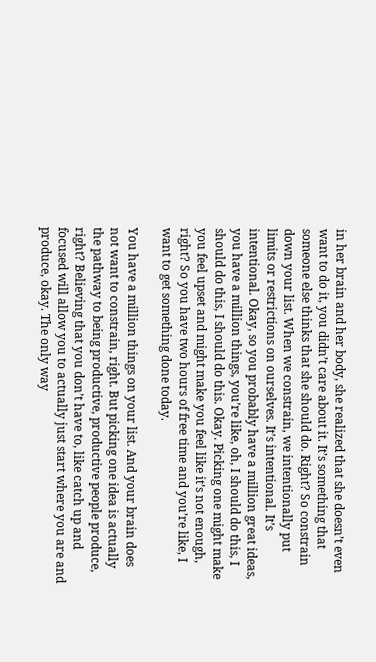in her brain and her body, she realized that she doesn’t even want to do it, you didn’t care about it. It’s something that someone else thinks that she should do. Right? So constrain down your list. When we constrain, we intentionally put limits or restrictions on ourselves. It’s intentional. It’s intentional. Okay, so you probably have a million great ideas, you have a million things, you’re like, oh, I should do this, I should do this, I should do this. Okay. Picking one might make you feel upset and might make you feel like it’s not enough, right? So you have two hours of free time and you’re like, I want to get something done today.

You have a million things on your list. And your brain does not want to constrain, right. But picking one idea is actually the pathway to being productive, productive people produce, right? Believing that you don’t have to, like catch up and focused will allow you to actually just start where you are and produce, okay. The only way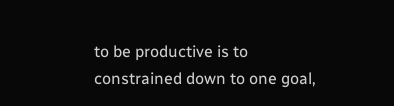to be productive is to constrained down to one goal,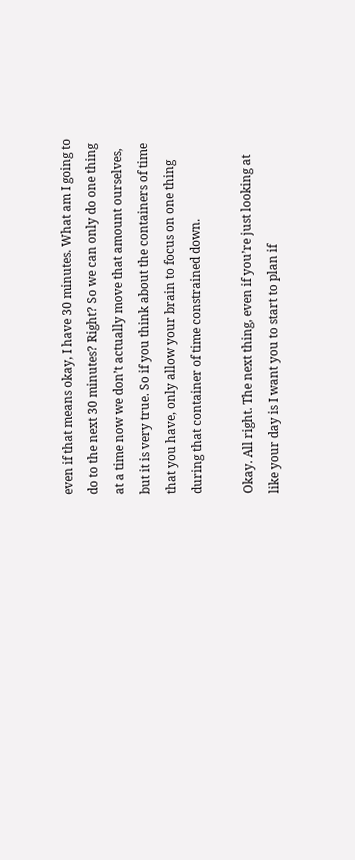even if that means okay, I have 30 minutes. What am I going to do to the next 30 minutes? Right? So we can only do one thing at a time now we don’t actually move that amount ourselves, but it is very true. So if you think about the containers of time that you have, only allow your brain to focus on one thing during that container of time constrained down.

Okay. All right. The next thing, even if you’re just looking at like your day is I want you to start to plan if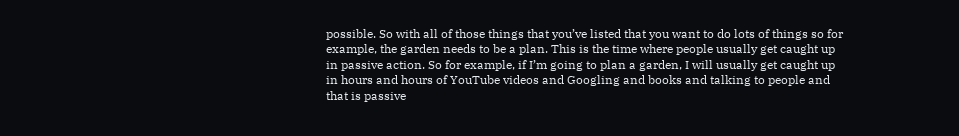possible. So with all of those things that you’ve listed that you want to do lots of things so for example, the garden needs to be a plan. This is the time where people usually get caught up in passive action. So for example, if I’m going to plan a garden, I will usually get caught up in hours and hours of YouTube videos and Googling and books and talking to people and that is passive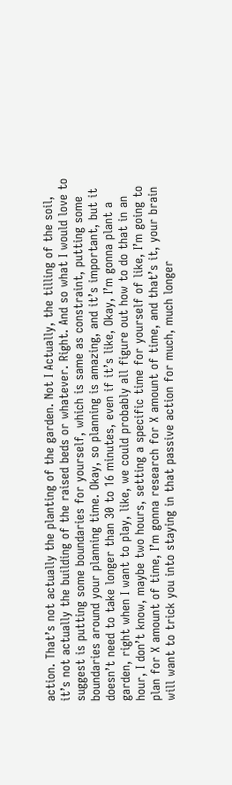action. That’s not actually the planting of the garden. Not I Actually, the tilling of the soil, it’s not actually the building of the raised beds or whatever. Right. And so what I would love to suggest is putting some boundaries for yourself, which is same as constraint, putting some boundaries around your planning time. Okay, so planning is amazing, and it’s important, but it doesn’t need to take longer than 30 to 16 minutes, even if it’s like, Okay, I’m gonna plant a garden, right when I want to play, like, we could probably all figure out how to do that in an hour, I don’t know, maybe two hours, setting a specific time for yourself of like, I’m going to plan for X amount of time, I’m gonna research for X amount of time, and that’s it, your brain will want to trick you into staying in that passive action for much, much longer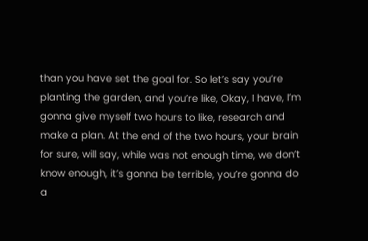than you have set the goal for. So let’s say you’re planting the garden, and you’re like, Okay, I have, I’m gonna give myself two hours to like, research and make a plan. At the end of the two hours, your brain for sure, will say, while was not enough time, we don’t know enough, it’s gonna be terrible, you’re gonna do a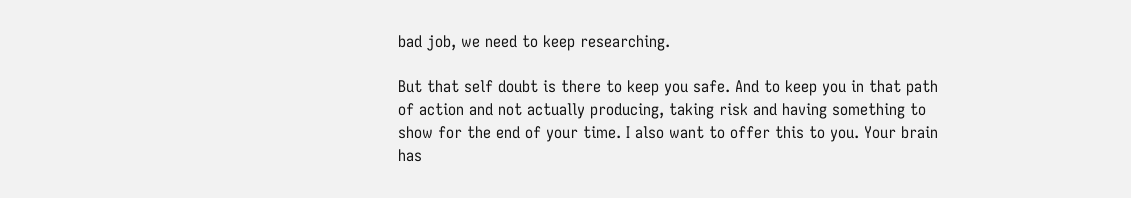bad job, we need to keep researching.

But that self doubt is there to keep you safe. And to keep you in that path of action and not actually producing, taking risk and having something to show for the end of your time. I also want to offer this to you. Your brain has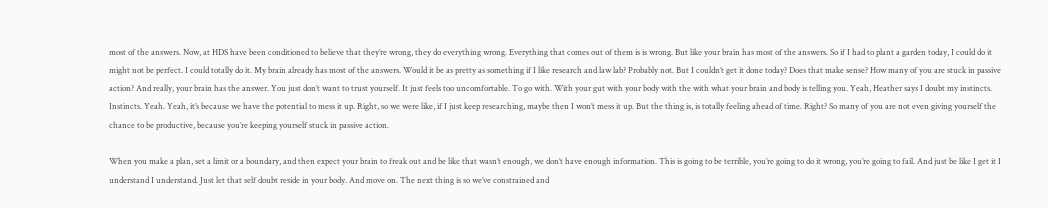most of the answers. Now, at HDS have been conditioned to believe that they’re wrong, they do everything wrong. Everything that comes out of them is is wrong. But like your brain has most of the answers. So if I had to plant a garden today, I could do it might not be perfect. I could totally do it. My brain already has most of the answers. Would it be as pretty as something if I like research and law lab? Probably not. But I couldn’t get it done today? Does that make sense? How many of you are stuck in passive action? And really, your brain has the answer. You just don’t want to trust yourself. It just feels too uncomfortable. To go with. With your gut with your body with the with what your brain and body is telling you. Yeah, Heather says I doubt my instincts. Instincts. Yeah. Yeah, it’s because we have the potential to mess it up. Right, so we were like, if I just keep researching, maybe then I won’t mess it up. But the thing is, is totally feeling ahead of time. Right? So many of you are not even giving yourself the chance to be productive, because you’re keeping yourself stuck in passive action.

When you make a plan, set a limit or a boundary, and then expect your brain to freak out and be like that wasn’t enough, we don’t have enough information. This is going to be terrible, you’re going to do it wrong, you’re going to fail. And just be like I get it I understand I understand. Just let that self doubt reside in your body. And move on. The next thing is so we’ve constrained and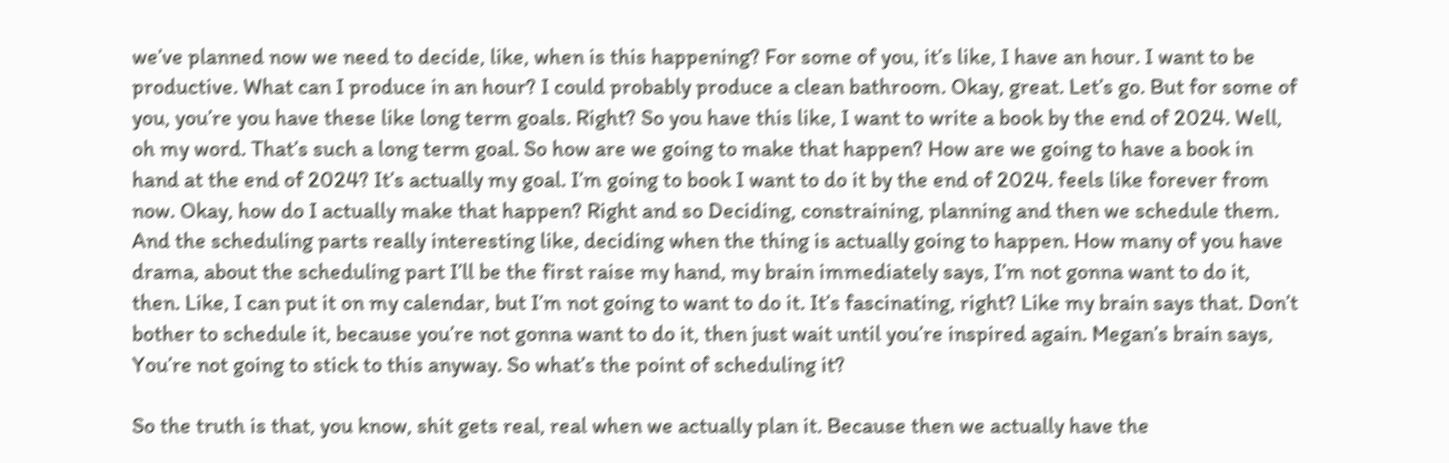we’ve planned now we need to decide, like, when is this happening? For some of you, it’s like, I have an hour. I want to be productive. What can I produce in an hour? I could probably produce a clean bathroom. Okay, great. Let’s go. But for some of you, you’re you have these like long term goals. Right? So you have this like, I want to write a book by the end of 2024. Well, oh my word. That’s such a long term goal. So how are we going to make that happen? How are we going to have a book in hand at the end of 2024? It’s actually my goal. I’m going to book I want to do it by the end of 2024. feels like forever from now. Okay, how do I actually make that happen? Right and so Deciding, constraining, planning and then we schedule them. And the scheduling parts really interesting like, deciding when the thing is actually going to happen. How many of you have drama, about the scheduling part I’ll be the first raise my hand, my brain immediately says, I’m not gonna want to do it, then. Like, I can put it on my calendar, but I’m not going to want to do it. It’s fascinating, right? Like my brain says that. Don’t bother to schedule it, because you’re not gonna want to do it, then just wait until you’re inspired again. Megan’s brain says, You’re not going to stick to this anyway. So what’s the point of scheduling it?

So the truth is that, you know, shit gets real, real when we actually plan it. Because then we actually have the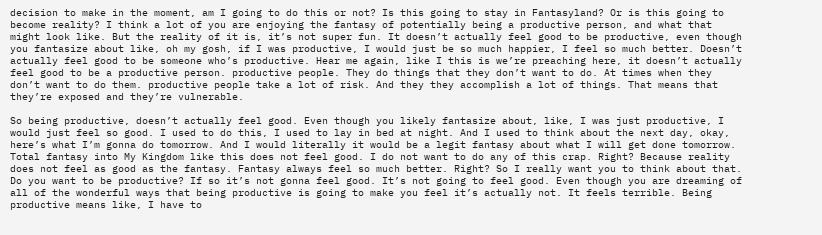decision to make in the moment, am I going to do this or not? Is this going to stay in Fantasyland? Or is this going to become reality? I think a lot of you are enjoying the fantasy of potentially being a productive person, and what that might look like. But the reality of it is, it’s not super fun. It doesn’t actually feel good to be productive, even though you fantasize about like, oh my gosh, if I was productive, I would just be so much happier, I feel so much better. Doesn’t actually feel good to be someone who’s productive. Hear me again, like I this is we’re preaching here, it doesn’t actually feel good to be a productive person. productive people. They do things that they don’t want to do. At times when they don’t want to do them. productive people take a lot of risk. And they they accomplish a lot of things. That means that they’re exposed and they’re vulnerable.

So being productive, doesn’t actually feel good. Even though you likely fantasize about, like, I was just productive, I would just feel so good. I used to do this, I used to lay in bed at night. And I used to think about the next day, okay, here’s what I’m gonna do tomorrow. And I would literally it would be a legit fantasy about what I will get done tomorrow. Total fantasy into My Kingdom like this does not feel good. I do not want to do any of this crap. Right? Because reality does not feel as good as the fantasy. Fantasy always feel so much better. Right? So I really want you to think about that. Do you want to be productive? If so it’s not gonna feel good. It’s not going to feel good. Even though you are dreaming of all of the wonderful ways that being productive is going to make you feel it’s actually not. It feels terrible. Being productive means like, I have to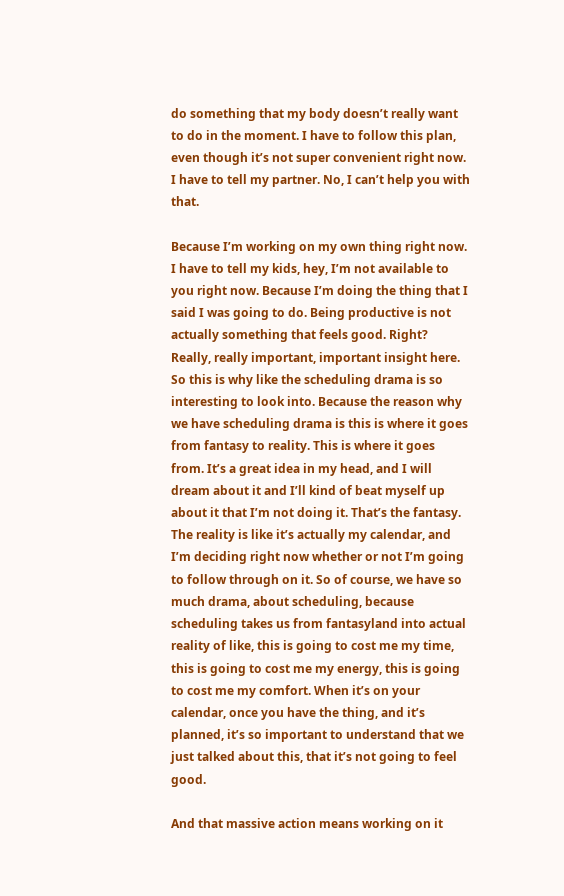do something that my body doesn’t really want to do in the moment. I have to follow this plan, even though it’s not super convenient right now. I have to tell my partner. No, I can’t help you with that.

Because I’m working on my own thing right now. I have to tell my kids, hey, I’m not available to you right now. Because I’m doing the thing that I said I was going to do. Being productive is not actually something that feels good. Right? Really, really important, important insight here. So this is why like the scheduling drama is so interesting to look into. Because the reason why we have scheduling drama is this is where it goes from fantasy to reality. This is where it goes from. It’s a great idea in my head, and I will dream about it and I’ll kind of beat myself up about it that I’m not doing it. That’s the fantasy. The reality is like it’s actually my calendar, and I’m deciding right now whether or not I’m going to follow through on it. So of course, we have so much drama, about scheduling, because scheduling takes us from fantasyland into actual reality of like, this is going to cost me my time, this is going to cost me my energy, this is going to cost me my comfort. When it’s on your calendar, once you have the thing, and it’s planned, it’s so important to understand that we just talked about this, that it’s not going to feel good.

And that massive action means working on it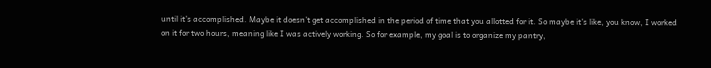until it’s accomplished. Maybe it doesn’t get accomplished in the period of time that you allotted for it. So maybe it’s like, you know, I worked on it for two hours, meaning like I was actively working. So for example, my goal is to organize my pantry,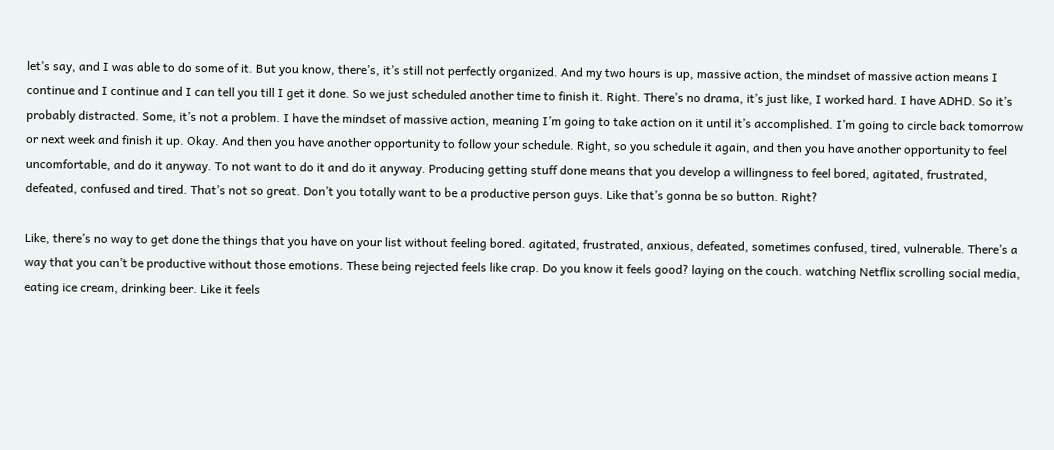let’s say, and I was able to do some of it. But you know, there’s, it’s still not perfectly organized. And my two hours is up, massive action, the mindset of massive action means I continue and I continue and I can tell you till I get it done. So we just scheduled another time to finish it. Right. There’s no drama, it’s just like, I worked hard. I have ADHD. So it’s probably distracted. Some, it’s not a problem. I have the mindset of massive action, meaning I’m going to take action on it until it’s accomplished. I’m going to circle back tomorrow or next week and finish it up. Okay. And then you have another opportunity to follow your schedule. Right, so you schedule it again, and then you have another opportunity to feel uncomfortable, and do it anyway. To not want to do it and do it anyway. Producing getting stuff done means that you develop a willingness to feel bored, agitated, frustrated, defeated, confused and tired. That’s not so great. Don’t you totally want to be a productive person guys. Like that’s gonna be so button. Right?

Like, there’s no way to get done the things that you have on your list without feeling bored. agitated, frustrated, anxious, defeated, sometimes confused, tired, vulnerable. There’s a way that you can’t be productive without those emotions. These being rejected feels like crap. Do you know it feels good? laying on the couch. watching Netflix scrolling social media, eating ice cream, drinking beer. Like it feels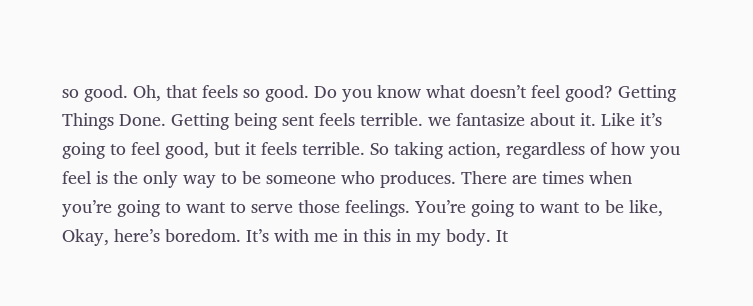so good. Oh, that feels so good. Do you know what doesn’t feel good? Getting Things Done. Getting being sent feels terrible. we fantasize about it. Like it’s going to feel good, but it feels terrible. So taking action, regardless of how you feel is the only way to be someone who produces. There are times when you’re going to want to serve those feelings. You’re going to want to be like, Okay, here’s boredom. It’s with me in this in my body. It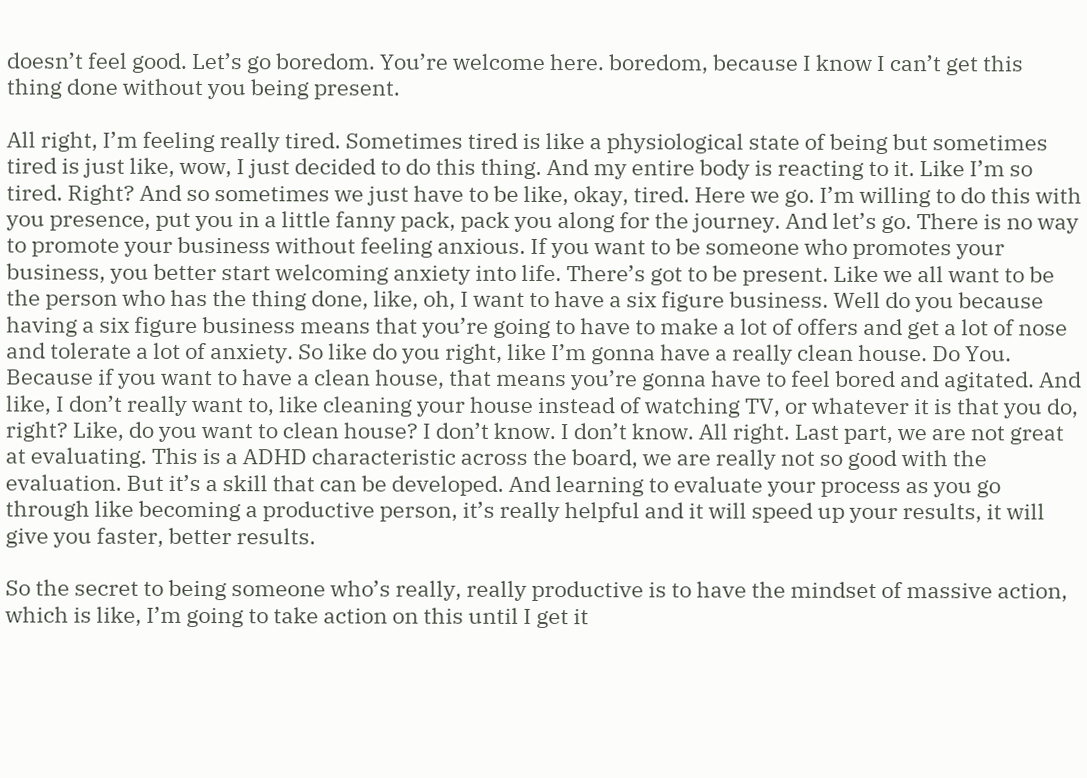doesn’t feel good. Let’s go boredom. You’re welcome here. boredom, because I know I can’t get this thing done without you being present.

All right, I’m feeling really tired. Sometimes tired is like a physiological state of being but sometimes tired is just like, wow, I just decided to do this thing. And my entire body is reacting to it. Like I’m so tired. Right? And so sometimes we just have to be like, okay, tired. Here we go. I’m willing to do this with you presence, put you in a little fanny pack, pack you along for the journey. And let’s go. There is no way to promote your business without feeling anxious. If you want to be someone who promotes your business, you better start welcoming anxiety into life. There’s got to be present. Like we all want to be the person who has the thing done, like, oh, I want to have a six figure business. Well do you because having a six figure business means that you’re going to have to make a lot of offers and get a lot of nose and tolerate a lot of anxiety. So like do you right, like I’m gonna have a really clean house. Do You. Because if you want to have a clean house, that means you’re gonna have to feel bored and agitated. And like, I don’t really want to, like cleaning your house instead of watching TV, or whatever it is that you do, right? Like, do you want to clean house? I don’t know. I don’t know. All right. Last part, we are not great at evaluating. This is a ADHD characteristic across the board, we are really not so good with the evaluation. But it’s a skill that can be developed. And learning to evaluate your process as you go through like becoming a productive person, it’s really helpful and it will speed up your results, it will give you faster, better results.

So the secret to being someone who’s really, really productive is to have the mindset of massive action, which is like, I’m going to take action on this until I get it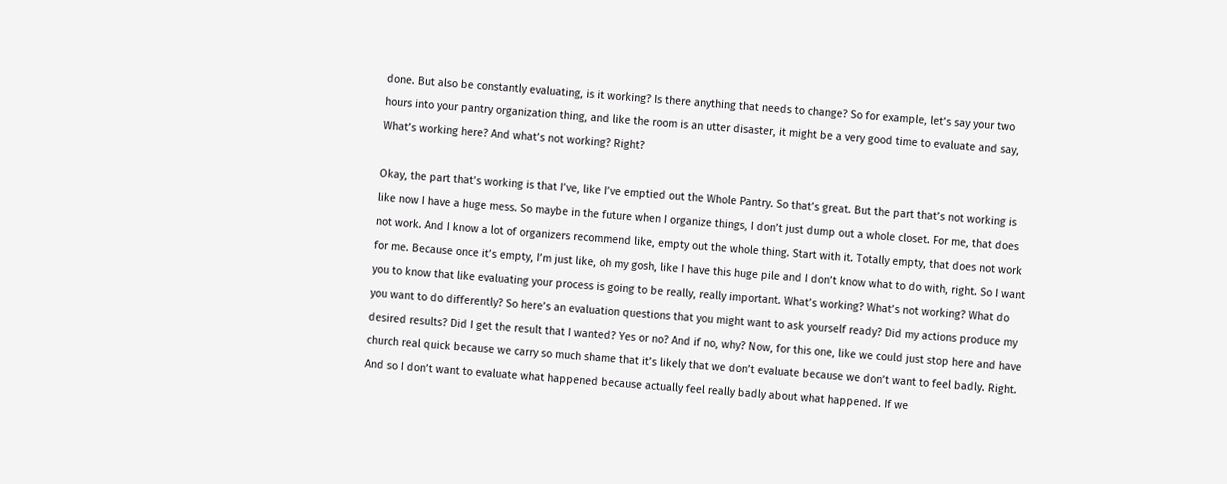done. But also be constantly evaluating, is it working? Is there anything that needs to change? So for example, let’s say your two hours into your pantry organization thing, and like the room is an utter disaster, it might be a very good time to evaluate and say, What’s working here? And what’s not working? Right?

Okay, the part that’s working is that I’ve, like I’ve emptied out the Whole Pantry. So that’s great. But the part that’s not working is like now I have a huge mess. So maybe in the future when I organize things, I don’t just dump out a whole closet. For me, that does not work. And I know a lot of organizers recommend like, empty out the whole thing. Start with it. Totally empty, that does not work for me. Because once it’s empty, I’m just like, oh my gosh, like I have this huge pile and I don’t know what to do with, right. So I want you to know that like evaluating your process is going to be really, really important. What’s working? What’s not working? What do you want to do differently? So here’s an evaluation questions that you might want to ask yourself ready? Did my actions produce my desired results? Did I get the result that I wanted? Yes or no? And if no, why? Now, for this one, like we could just stop here and have church real quick because we carry so much shame that it’s likely that we don’t evaluate because we don’t want to feel badly. Right. And so I don’t want to evaluate what happened because actually feel really badly about what happened. If we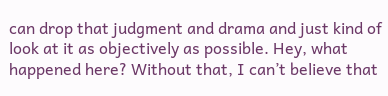can drop that judgment and drama and just kind of look at it as objectively as possible. Hey, what happened here? Without that, I can’t believe that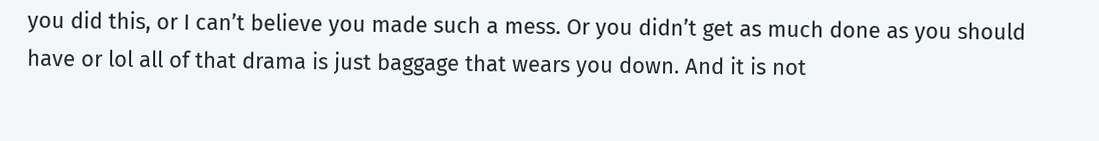you did this, or I can’t believe you made such a mess. Or you didn’t get as much done as you should have or lol all of that drama is just baggage that wears you down. And it is not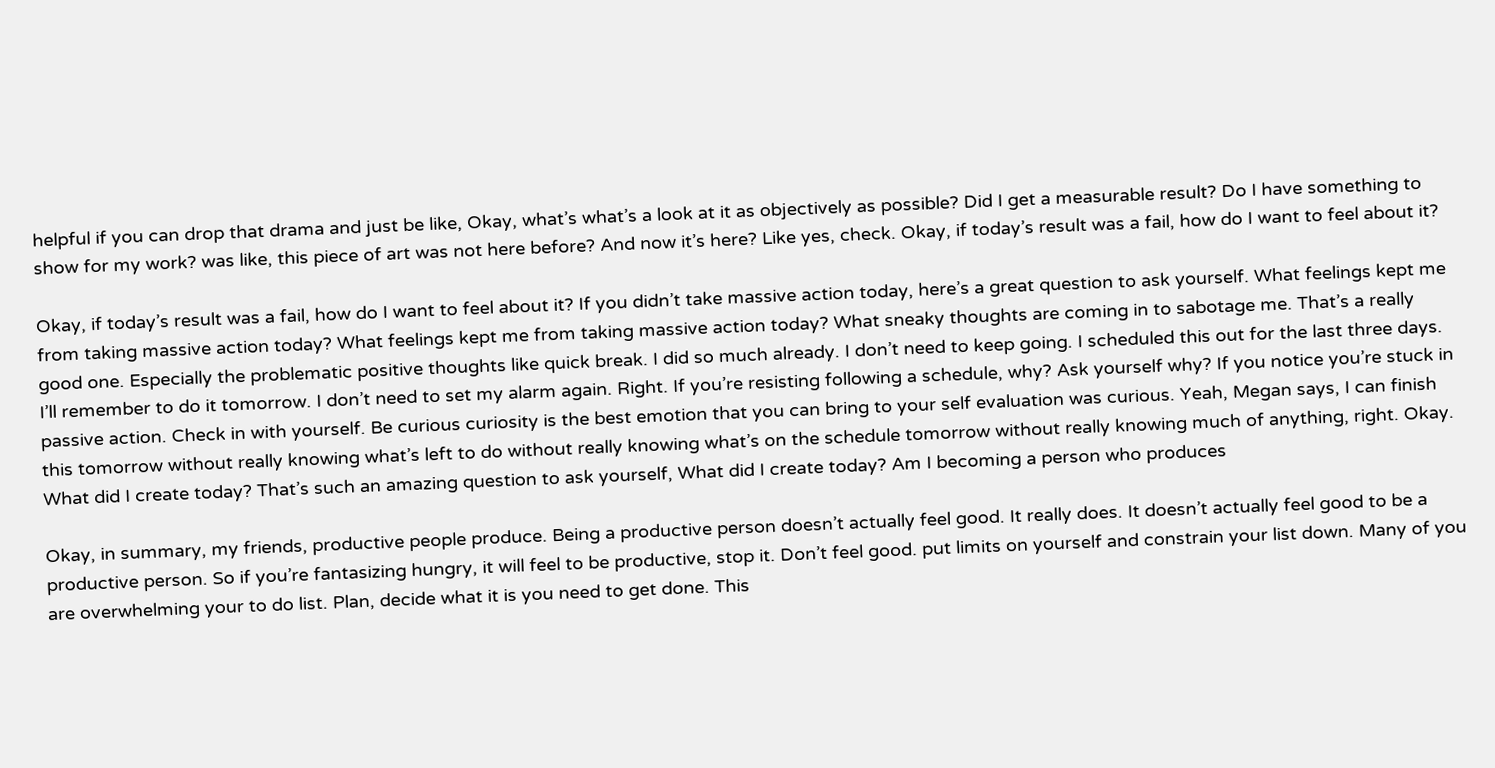helpful if you can drop that drama and just be like, Okay, what’s what’s a look at it as objectively as possible? Did I get a measurable result? Do I have something to show for my work? was like, this piece of art was not here before? And now it’s here? Like yes, check. Okay, if today’s result was a fail, how do I want to feel about it?

Okay, if today’s result was a fail, how do I want to feel about it? If you didn’t take massive action today, here’s a great question to ask yourself. What feelings kept me from taking massive action today? What feelings kept me from taking massive action today? What sneaky thoughts are coming in to sabotage me. That’s a really good one. Especially the problematic positive thoughts like quick break. I did so much already. I don’t need to keep going. I scheduled this out for the last three days. I’ll remember to do it tomorrow. I don’t need to set my alarm again. Right. If you’re resisting following a schedule, why? Ask yourself why? If you notice you’re stuck in passive action. Check in with yourself. Be curious curiosity is the best emotion that you can bring to your self evaluation was curious. Yeah, Megan says, I can finish this tomorrow without really knowing what’s left to do without really knowing what’s on the schedule tomorrow without really knowing much of anything, right. Okay. What did I create today? That’s such an amazing question to ask yourself, What did I create today? Am I becoming a person who produces

Okay, in summary, my friends, productive people produce. Being a productive person doesn’t actually feel good. It really does. It doesn’t actually feel good to be a productive person. So if you’re fantasizing hungry, it will feel to be productive, stop it. Don’t feel good. put limits on yourself and constrain your list down. Many of you are overwhelming your to do list. Plan, decide what it is you need to get done. This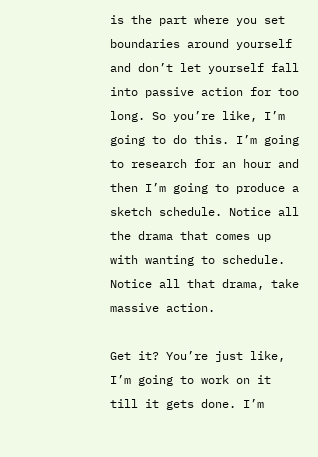is the part where you set boundaries around yourself and don’t let yourself fall into passive action for too long. So you’re like, I’m going to do this. I’m going to research for an hour and then I’m going to produce a sketch schedule. Notice all the drama that comes up with wanting to schedule. Notice all that drama, take massive action.

Get it? You’re just like, I’m going to work on it till it gets done. I’m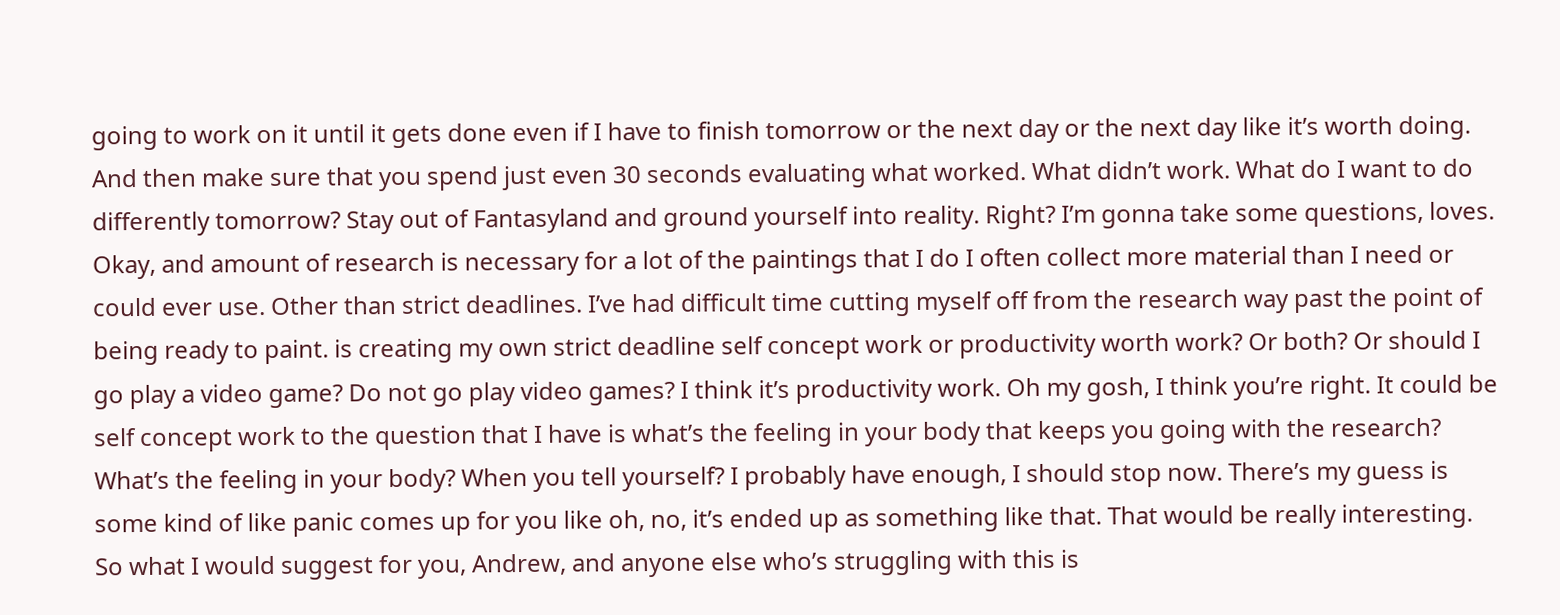going to work on it until it gets done even if I have to finish tomorrow or the next day or the next day like it’s worth doing. And then make sure that you spend just even 30 seconds evaluating what worked. What didn’t work. What do I want to do differently tomorrow? Stay out of Fantasyland and ground yourself into reality. Right? I’m gonna take some questions, loves. Okay, and amount of research is necessary for a lot of the paintings that I do I often collect more material than I need or could ever use. Other than strict deadlines. I’ve had difficult time cutting myself off from the research way past the point of being ready to paint. is creating my own strict deadline self concept work or productivity worth work? Or both? Or should I go play a video game? Do not go play video games? I think it’s productivity work. Oh my gosh, I think you’re right. It could be self concept work to the question that I have is what’s the feeling in your body that keeps you going with the research? What’s the feeling in your body? When you tell yourself? I probably have enough, I should stop now. There’s my guess is some kind of like panic comes up for you like oh, no, it’s ended up as something like that. That would be really interesting. So what I would suggest for you, Andrew, and anyone else who’s struggling with this is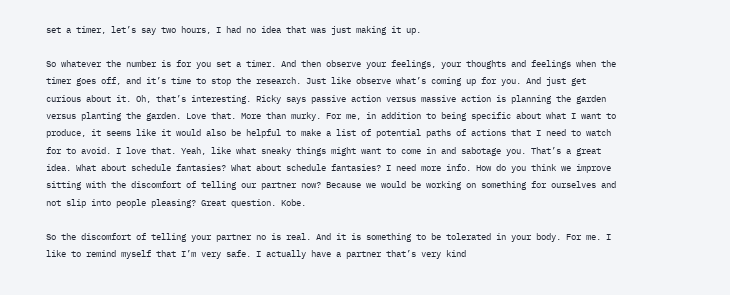set a timer, let’s say two hours, I had no idea that was just making it up.

So whatever the number is for you set a timer. And then observe your feelings, your thoughts and feelings when the timer goes off, and it’s time to stop the research. Just like observe what’s coming up for you. And just get curious about it. Oh, that’s interesting. Ricky says passive action versus massive action is planning the garden versus planting the garden. Love that. More than murky. For me, in addition to being specific about what I want to produce, it seems like it would also be helpful to make a list of potential paths of actions that I need to watch for to avoid. I love that. Yeah, like what sneaky things might want to come in and sabotage you. That’s a great idea. What about schedule fantasies? What about schedule fantasies? I need more info. How do you think we improve sitting with the discomfort of telling our partner now? Because we would be working on something for ourselves and not slip into people pleasing? Great question. Kobe.

So the discomfort of telling your partner no is real. And it is something to be tolerated in your body. For me. I like to remind myself that I’m very safe. I actually have a partner that’s very kind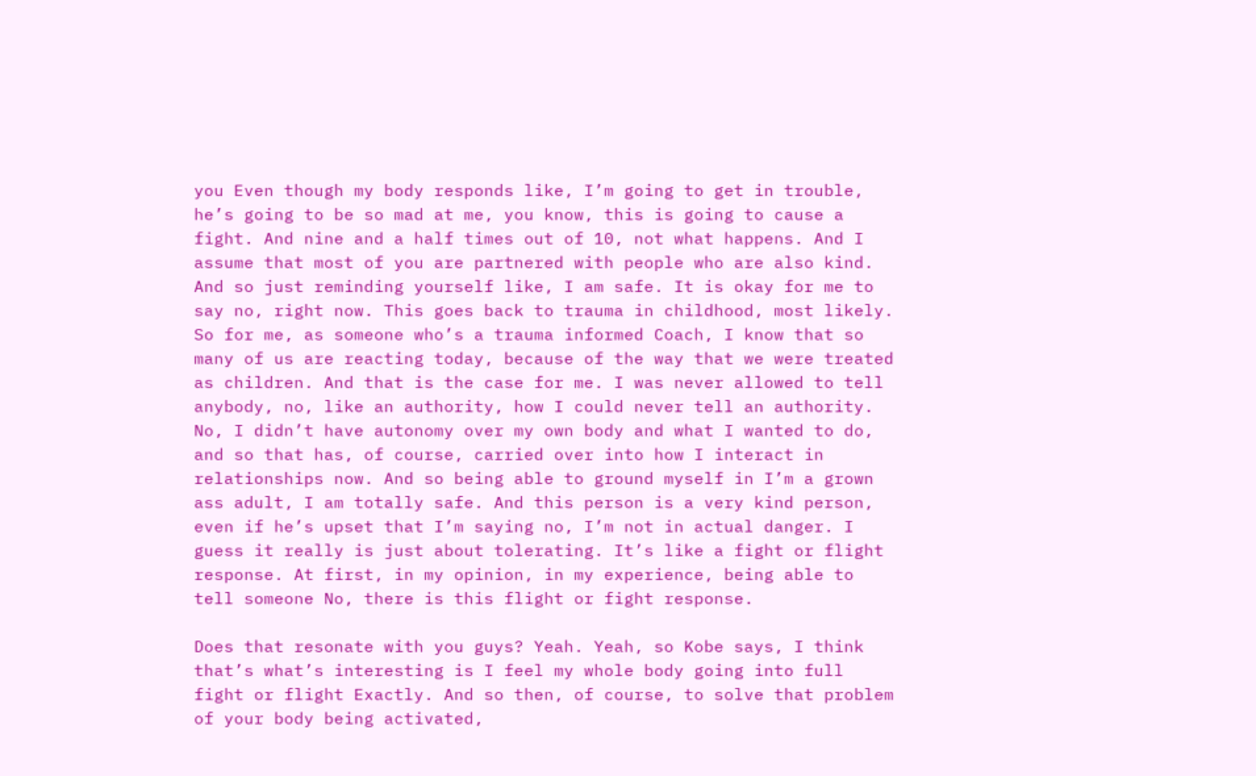you Even though my body responds like, I’m going to get in trouble, he’s going to be so mad at me, you know, this is going to cause a fight. And nine and a half times out of 10, not what happens. And I assume that most of you are partnered with people who are also kind. And so just reminding yourself like, I am safe. It is okay for me to say no, right now. This goes back to trauma in childhood, most likely. So for me, as someone who’s a trauma informed Coach, I know that so many of us are reacting today, because of the way that we were treated as children. And that is the case for me. I was never allowed to tell anybody, no, like an authority, how I could never tell an authority. No, I didn’t have autonomy over my own body and what I wanted to do, and so that has, of course, carried over into how I interact in relationships now. And so being able to ground myself in I’m a grown ass adult, I am totally safe. And this person is a very kind person, even if he’s upset that I’m saying no, I’m not in actual danger. I guess it really is just about tolerating. It’s like a fight or flight response. At first, in my opinion, in my experience, being able to tell someone No, there is this flight or fight response.

Does that resonate with you guys? Yeah. Yeah, so Kobe says, I think that’s what’s interesting is I feel my whole body going into full fight or flight Exactly. And so then, of course, to solve that problem of your body being activated,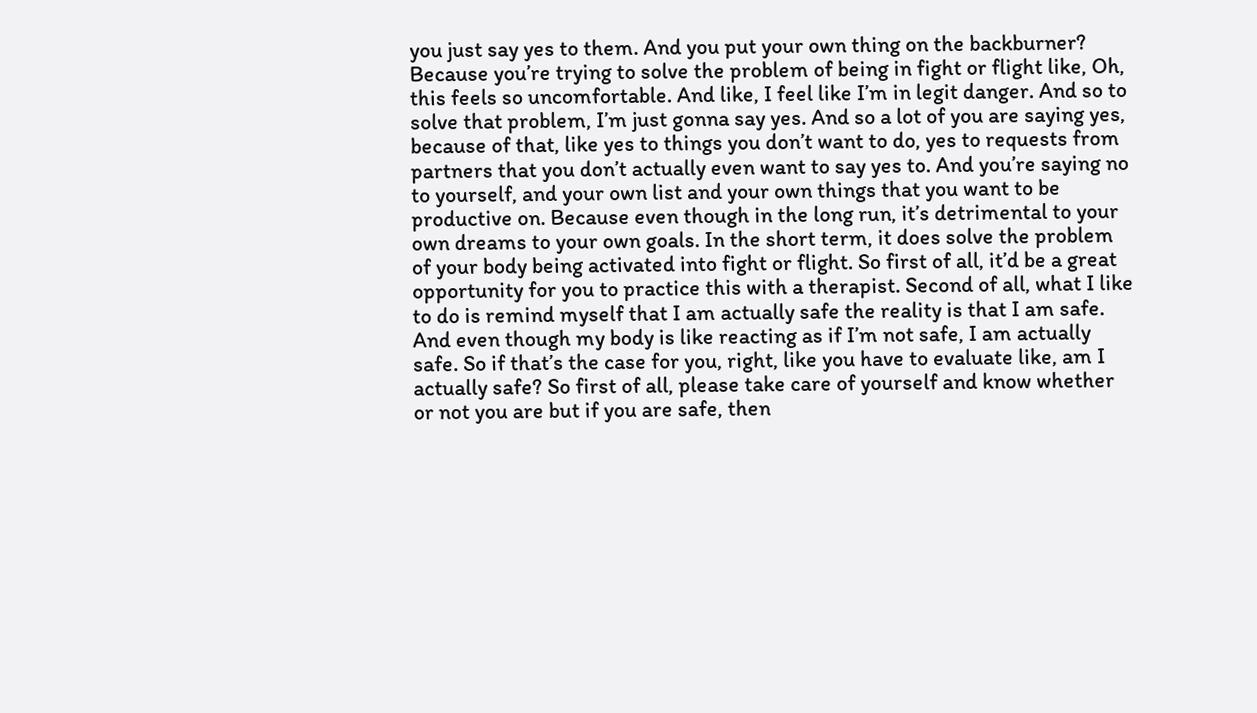you just say yes to them. And you put your own thing on the backburner? Because you’re trying to solve the problem of being in fight or flight like, Oh, this feels so uncomfortable. And like, I feel like I’m in legit danger. And so to solve that problem, I’m just gonna say yes. And so a lot of you are saying yes, because of that, like yes to things you don’t want to do, yes to requests from partners that you don’t actually even want to say yes to. And you’re saying no to yourself, and your own list and your own things that you want to be productive on. Because even though in the long run, it’s detrimental to your own dreams to your own goals. In the short term, it does solve the problem of your body being activated into fight or flight. So first of all, it’d be a great opportunity for you to practice this with a therapist. Second of all, what I like to do is remind myself that I am actually safe the reality is that I am safe. And even though my body is like reacting as if I’m not safe, I am actually safe. So if that’s the case for you, right, like you have to evaluate like, am I actually safe? So first of all, please take care of yourself and know whether or not you are but if you are safe, then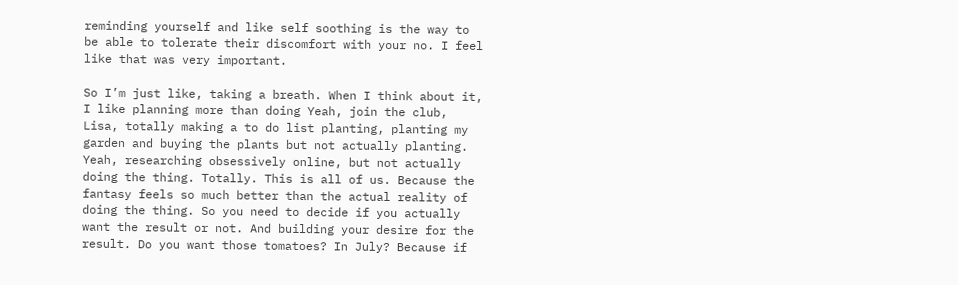reminding yourself and like self soothing is the way to be able to tolerate their discomfort with your no. I feel like that was very important.

So I’m just like, taking a breath. When I think about it, I like planning more than doing Yeah, join the club, Lisa, totally making a to do list planting, planting my garden and buying the plants but not actually planting. Yeah, researching obsessively online, but not actually doing the thing. Totally. This is all of us. Because the fantasy feels so much better than the actual reality of doing the thing. So you need to decide if you actually want the result or not. And building your desire for the result. Do you want those tomatoes? In July? Because if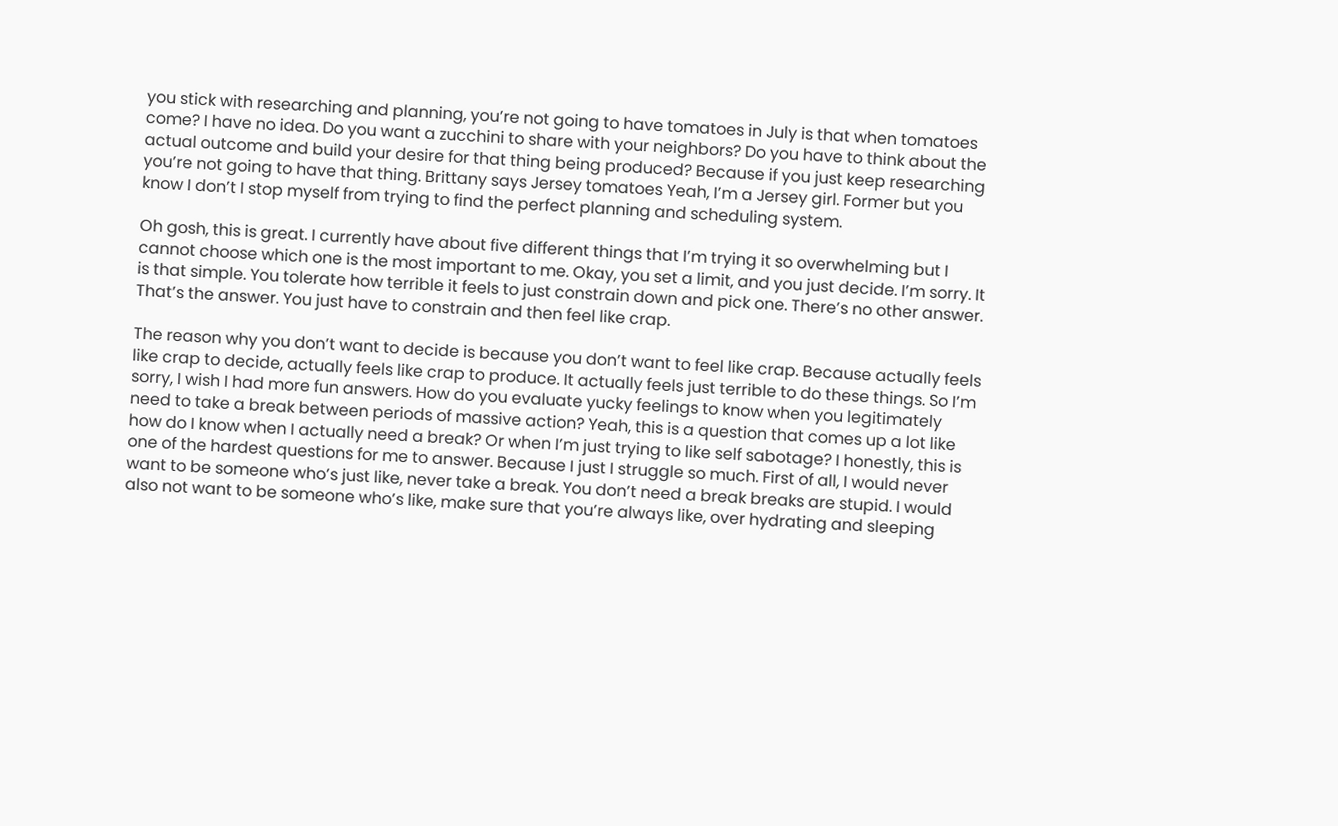you stick with researching and planning, you’re not going to have tomatoes in July is that when tomatoes come? I have no idea. Do you want a zucchini to share with your neighbors? Do you have to think about the actual outcome and build your desire for that thing being produced? Because if you just keep researching you’re not going to have that thing. Brittany says Jersey tomatoes Yeah, I’m a Jersey girl. Former but you know I don’t I stop myself from trying to find the perfect planning and scheduling system.

Oh gosh, this is great. I currently have about five different things that I’m trying it so overwhelming but I cannot choose which one is the most important to me. Okay, you set a limit, and you just decide. I’m sorry. It is that simple. You tolerate how terrible it feels to just constrain down and pick one. There’s no other answer. That’s the answer. You just have to constrain and then feel like crap.

The reason why you don’t want to decide is because you don’t want to feel like crap. Because actually feels like crap to decide, actually feels like crap to produce. It actually feels just terrible to do these things. So I’m sorry, I wish I had more fun answers. How do you evaluate yucky feelings to know when you legitimately need to take a break between periods of massive action? Yeah, this is a question that comes up a lot like how do I know when I actually need a break? Or when I’m just trying to like self sabotage? I honestly, this is one of the hardest questions for me to answer. Because I just I struggle so much. First of all, I would never want to be someone who’s just like, never take a break. You don’t need a break breaks are stupid. I would also not want to be someone who’s like, make sure that you’re always like, over hydrating and sleeping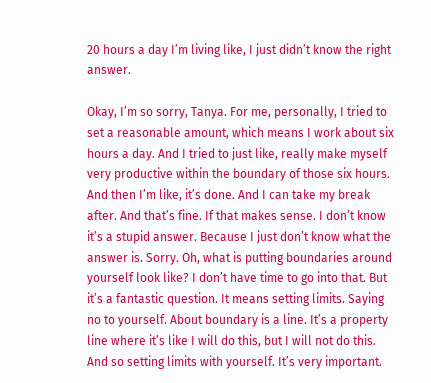20 hours a day I’m living like, I just didn’t know the right answer.

Okay, I’m so sorry, Tanya. For me, personally, I tried to set a reasonable amount, which means I work about six hours a day. And I tried to just like, really make myself very productive within the boundary of those six hours. And then I’m like, it’s done. And I can take my break after. And that’s fine. If that makes sense. I don’t know it’s a stupid answer. Because I just don’t know what the answer is. Sorry. Oh, what is putting boundaries around yourself look like? I don’t have time to go into that. But it’s a fantastic question. It means setting limits. Saying no to yourself. About boundary is a line. It’s a property line where it’s like I will do this, but I will not do this. And so setting limits with yourself. It’s very important.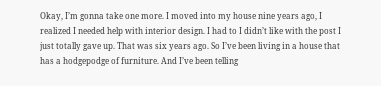Okay, I’m gonna take one more. I moved into my house nine years ago, I realized I needed help with interior design. I had to I didn’t like with the post I just totally gave up. That was six years ago. So I’ve been living in a house that has a hodgepodge of furniture. And I’ve been telling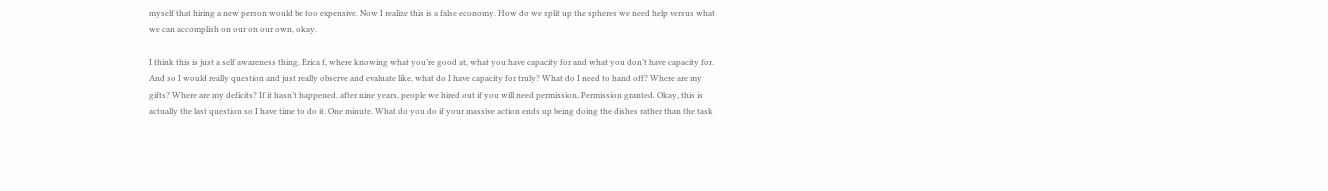myself that hiring a new person would be too expensive. Now I realize this is a false economy. How do we split up the spheres we need help versus what we can accomplish on our on our own, okay.

I think this is just a self awareness thing, Erica f, where knowing what you’re good at, what you have capacity for and what you don’t have capacity for. And so I would really question and just really observe and evaluate like, what do I have capacity for truly? What do I need to hand off? Where are my gifts? Where are my deficits? If it hasn’t happened, after nine years, people we hired out if you will need permission, Permission granted. Okay, this is actually the last question so I have time to do it. One minute. What do you do if your massive action ends up being doing the dishes rather than the task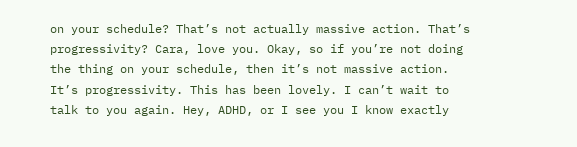on your schedule? That’s not actually massive action. That’s progressivity? Cara, love you. Okay, so if you’re not doing the thing on your schedule, then it’s not massive action. It’s progressivity. This has been lovely. I can’t wait to talk to you again. Hey, ADHD, or I see you I know exactly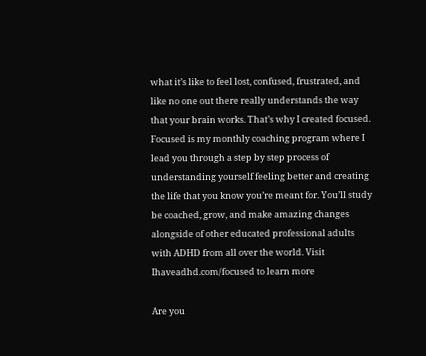what it’s like to feel lost, confused, frustrated, and like no one out there really understands the way that your brain works. That’s why I created focused. Focused is my monthly coaching program where I lead you through a step by step process of understanding yourself feeling better and creating the life that you know you’re meant for. You’ll study be coached, grow, and make amazing changes alongside of other educated professional adults with ADHD from all over the world. Visit Ihaveadhd.com/focused to learn more

Are you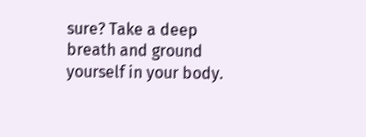sure? Take a deep breath and ground yourself in your body.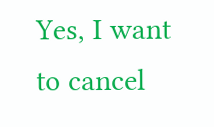Yes, I want to cancel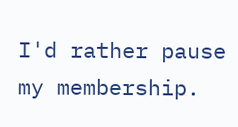I'd rather pause my membership.